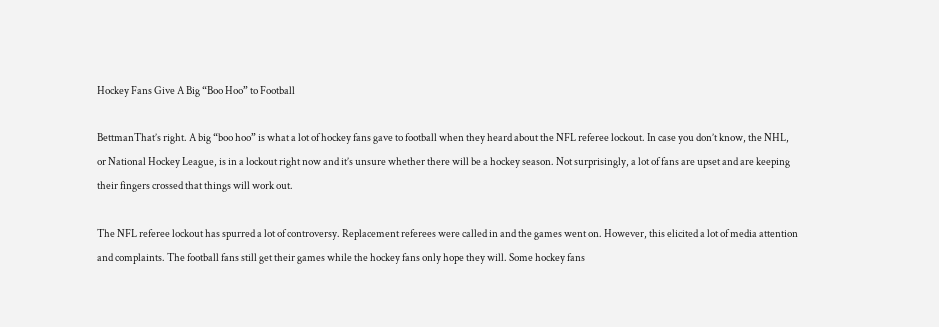Hockey Fans Give A Big “Boo Hoo” to Football

BettmanThat’s right. A big “boo hoo” is what a lot of hockey fans gave to football when they heard about the NFL referee lockout. In case you don’t know, the NHL, or National Hockey League, is in a lockout right now and it’s unsure whether there will be a hockey season. Not surprisingly, a lot of fans are upset and are keeping their fingers crossed that things will work out.

The NFL referee lockout has spurred a lot of controversy. Replacement referees were called in and the games went on. However, this elicited a lot of media attention and complaints. The football fans still get their games while the hockey fans only hope they will. Some hockey fans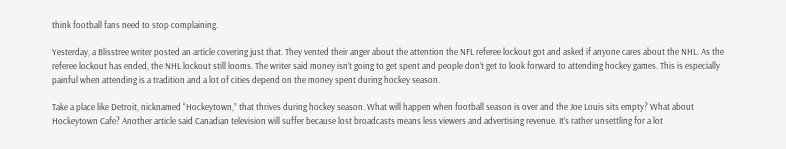think football fans need to stop complaining.

Yesterday, a Blisstree writer posted an article covering just that. They vented their anger about the attention the NFL referee lockout got and asked if anyone cares about the NHL. As the referee lockout has ended, the NHL lockout still looms. The writer said money isn’t going to get spent and people don’t get to look forward to attending hockey games. This is especially painful when attending is a tradition and a lot of cities depend on the money spent during hockey season.

Take a place like Detroit, nicknamed “Hockeytown,” that thrives during hockey season. What will happen when football season is over and the Joe Louis sits empty? What about Hockeytown Cafe? Another article said Canadian television will suffer because lost broadcasts means less viewers and advertising revenue. It’s rather unsettling for a lot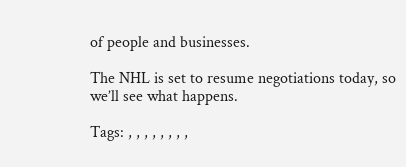of people and businesses.

The NHL is set to resume negotiations today, so we’ll see what happens.

Tags: , , , , , , , ,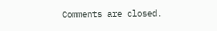Comments are closed.